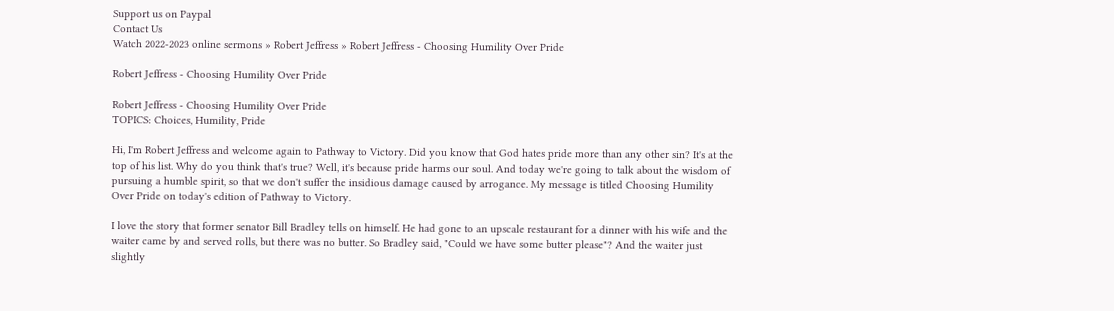Support us on Paypal
Contact Us
Watch 2022-2023 online sermons » Robert Jeffress » Robert Jeffress - Choosing Humility Over Pride

Robert Jeffress - Choosing Humility Over Pride

Robert Jeffress - Choosing Humility Over Pride
TOPICS: Choices, Humility, Pride

Hi, I'm Robert Jeffress and welcome again to Pathway to Victory. Did you know that God hates pride more than any other sin? It's at the top of his list. Why do you think that's true? Well, it's because pride harms our soul. And today we're going to talk about the wisdom of pursuing a humble spirit, so that we don't suffer the insidious damage caused by arrogance. My message is titled Choosing Humility Over Pride on today's edition of Pathway to Victory.

I love the story that former senator Bill Bradley tells on himself. He had gone to an upscale restaurant for a dinner with his wife and the waiter came by and served rolls, but there was no butter. So Bradley said, "Could we have some butter please"? And the waiter just slightly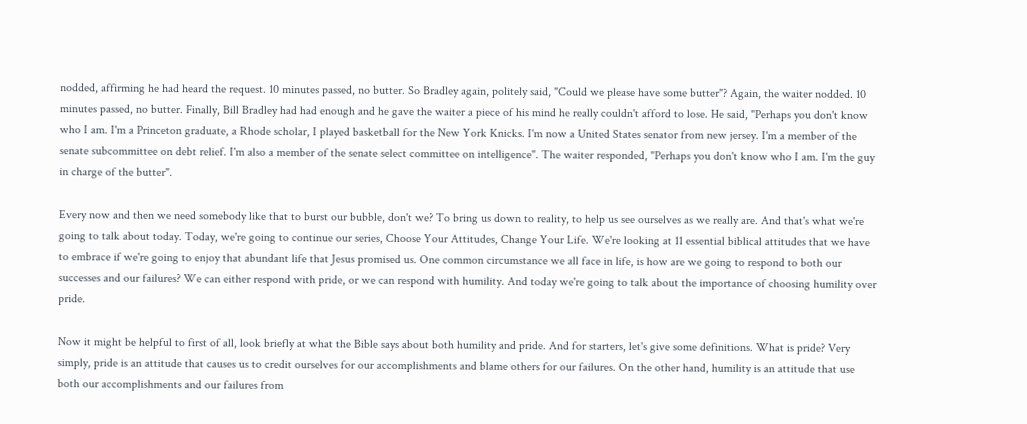nodded, affirming he had heard the request. 10 minutes passed, no butter. So Bradley again, politely said, "Could we please have some butter"? Again, the waiter nodded. 10 minutes passed, no butter. Finally, Bill Bradley had had enough and he gave the waiter a piece of his mind he really couldn't afford to lose. He said, "Perhaps you don't know who I am. I'm a Princeton graduate, a Rhode scholar, I played basketball for the New York Knicks. I'm now a United States senator from new jersey. I'm a member of the senate subcommittee on debt relief. I'm also a member of the senate select committee on intelligence". The waiter responded, "Perhaps you don't know who I am. I'm the guy in charge of the butter".

Every now and then we need somebody like that to burst our bubble, don't we? To bring us down to reality, to help us see ourselves as we really are. And that's what we're going to talk about today. Today, we're going to continue our series, Choose Your Attitudes, Change Your Life. We're looking at 11 essential biblical attitudes that we have to embrace if we're going to enjoy that abundant life that Jesus promised us. One common circumstance we all face in life, is how are we going to respond to both our successes and our failures? We can either respond with pride, or we can respond with humility. And today we're going to talk about the importance of choosing humility over pride.

Now it might be helpful to first of all, look briefly at what the Bible says about both humility and pride. And for starters, let's give some definitions. What is pride? Very simply, pride is an attitude that causes us to credit ourselves for our accomplishments and blame others for our failures. On the other hand, humility is an attitude that use both our accomplishments and our failures from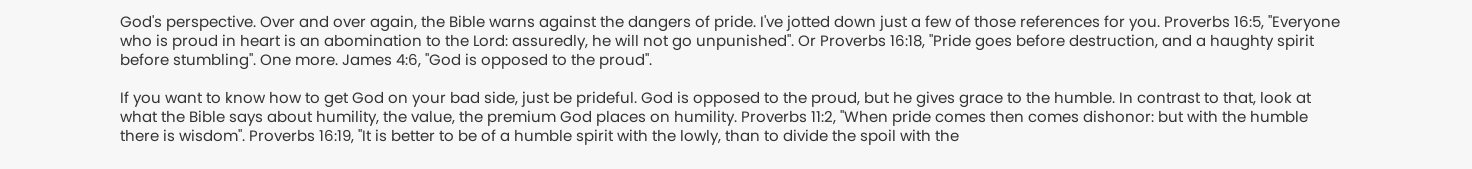God's perspective. Over and over again, the Bible warns against the dangers of pride. I've jotted down just a few of those references for you. Proverbs 16:5, "Everyone who is proud in heart is an abomination to the Lord: assuredly, he will not go unpunished". Or Proverbs 16:18, "Pride goes before destruction, and a haughty spirit before stumbling". One more. James 4:6, "God is opposed to the proud".

If you want to know how to get God on your bad side, just be prideful. God is opposed to the proud, but he gives grace to the humble. In contrast to that, look at what the Bible says about humility, the value, the premium God places on humility. Proverbs 11:2, "When pride comes then comes dishonor: but with the humble there is wisdom". Proverbs 16:19, "It is better to be of a humble spirit with the lowly, than to divide the spoil with the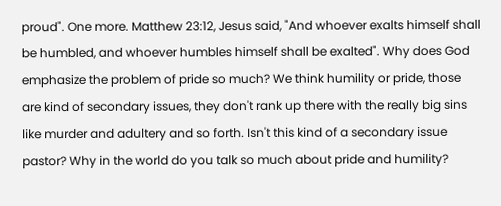proud". One more. Matthew 23:12, Jesus said, "And whoever exalts himself shall be humbled, and whoever humbles himself shall be exalted". Why does God emphasize the problem of pride so much? We think humility or pride, those are kind of secondary issues, they don't rank up there with the really big sins like murder and adultery and so forth. Isn't this kind of a secondary issue pastor? Why in the world do you talk so much about pride and humility?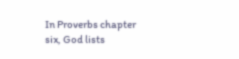In Proverbs chapter six, God lists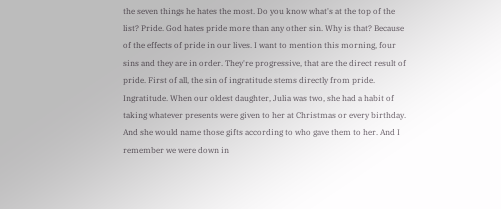the seven things he hates the most. Do you know what's at the top of the list? Pride. God hates pride more than any other sin. Why is that? Because of the effects of pride in our lives. I want to mention this morning, four sins and they are in order. They're progressive, that are the direct result of pride. First of all, the sin of ingratitude stems directly from pride. Ingratitude. When our oldest daughter, Julia was two, she had a habit of taking whatever presents were given to her at Christmas or every birthday. And she would name those gifts according to who gave them to her. And I remember we were down in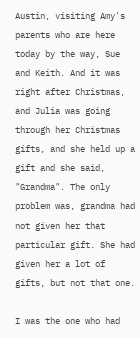Austin, visiting Amy's parents who are here today by the way, Sue and Keith. And it was right after Christmas, and Julia was going through her Christmas gifts, and she held up a gift and she said, "Grandma". The only problem was, grandma had not given her that particular gift. She had given her a lot of gifts, but not that one.

I was the one who had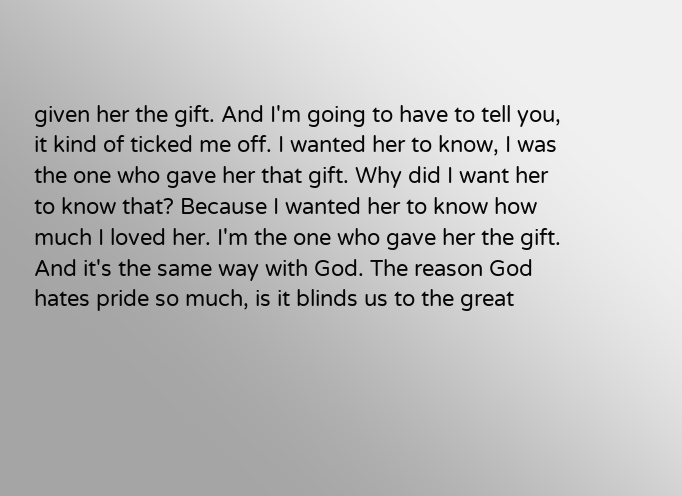given her the gift. And I'm going to have to tell you, it kind of ticked me off. I wanted her to know, I was the one who gave her that gift. Why did I want her to know that? Because I wanted her to know how much I loved her. I'm the one who gave her the gift. And it's the same way with God. The reason God hates pride so much, is it blinds us to the great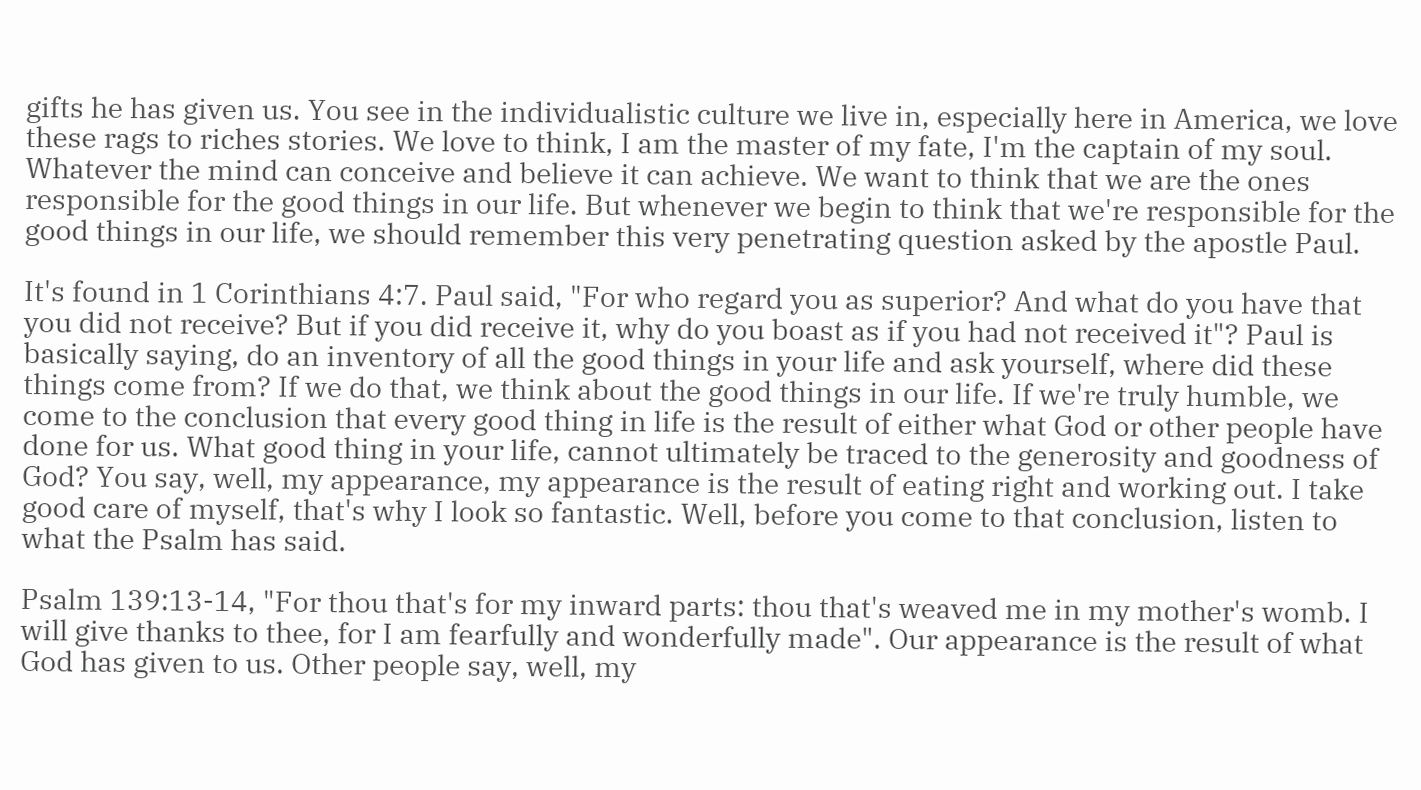gifts he has given us. You see in the individualistic culture we live in, especially here in America, we love these rags to riches stories. We love to think, I am the master of my fate, I'm the captain of my soul. Whatever the mind can conceive and believe it can achieve. We want to think that we are the ones responsible for the good things in our life. But whenever we begin to think that we're responsible for the good things in our life, we should remember this very penetrating question asked by the apostle Paul.

It's found in 1 Corinthians 4:7. Paul said, "For who regard you as superior? And what do you have that you did not receive? But if you did receive it, why do you boast as if you had not received it"? Paul is basically saying, do an inventory of all the good things in your life and ask yourself, where did these things come from? If we do that, we think about the good things in our life. If we're truly humble, we come to the conclusion that every good thing in life is the result of either what God or other people have done for us. What good thing in your life, cannot ultimately be traced to the generosity and goodness of God? You say, well, my appearance, my appearance is the result of eating right and working out. I take good care of myself, that's why I look so fantastic. Well, before you come to that conclusion, listen to what the Psalm has said.

Psalm 139:13-14, "For thou that's for my inward parts: thou that's weaved me in my mother's womb. I will give thanks to thee, for I am fearfully and wonderfully made". Our appearance is the result of what God has given to us. Other people say, well, my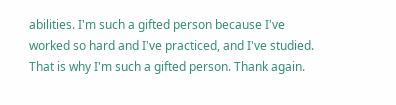abilities. I'm such a gifted person because I've worked so hard and I've practiced, and I've studied. That is why I'm such a gifted person. Thank again.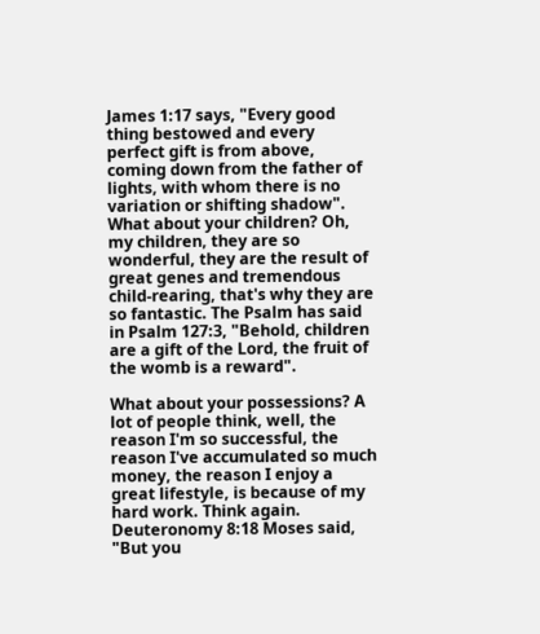James 1:17 says, "Every good thing bestowed and every perfect gift is from above, coming down from the father of lights, with whom there is no variation or shifting shadow". What about your children? Oh, my children, they are so wonderful, they are the result of great genes and tremendous child-rearing, that's why they are so fantastic. The Psalm has said in Psalm 127:3, "Behold, children are a gift of the Lord, the fruit of the womb is a reward".

What about your possessions? A lot of people think, well, the reason I'm so successful, the reason I've accumulated so much money, the reason I enjoy a great lifestyle, is because of my hard work. Think again. Deuteronomy 8:18 Moses said, "But you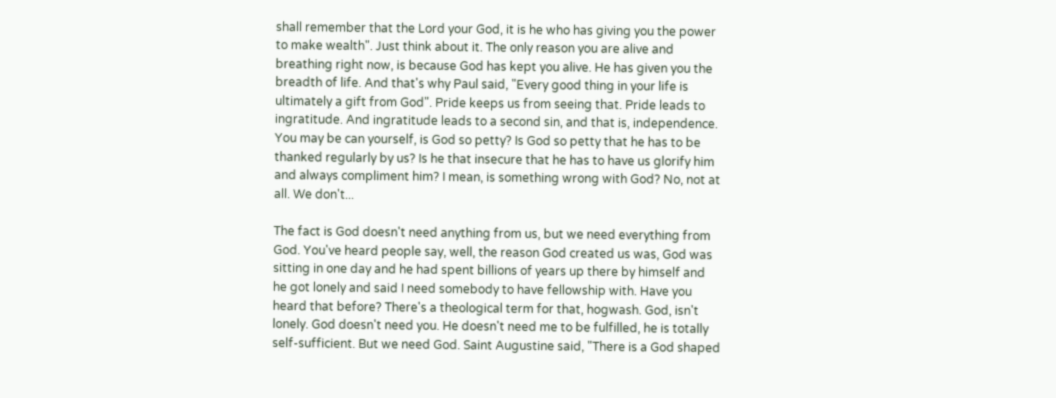shall remember that the Lord your God, it is he who has giving you the power to make wealth". Just think about it. The only reason you are alive and breathing right now, is because God has kept you alive. He has given you the breadth of life. And that's why Paul said, "Every good thing in your life is ultimately a gift from God". Pride keeps us from seeing that. Pride leads to ingratitude. And ingratitude leads to a second sin, and that is, independence. You may be can yourself, is God so petty? Is God so petty that he has to be thanked regularly by us? Is he that insecure that he has to have us glorify him and always compliment him? I mean, is something wrong with God? No, not at all. We don't...

The fact is God doesn't need anything from us, but we need everything from God. You've heard people say, well, the reason God created us was, God was sitting in one day and he had spent billions of years up there by himself and he got lonely and said I need somebody to have fellowship with. Have you heard that before? There's a theological term for that, hogwash. God, isn't lonely. God doesn't need you. He doesn't need me to be fulfilled, he is totally self-sufficient. But we need God. Saint Augustine said, "There is a God shaped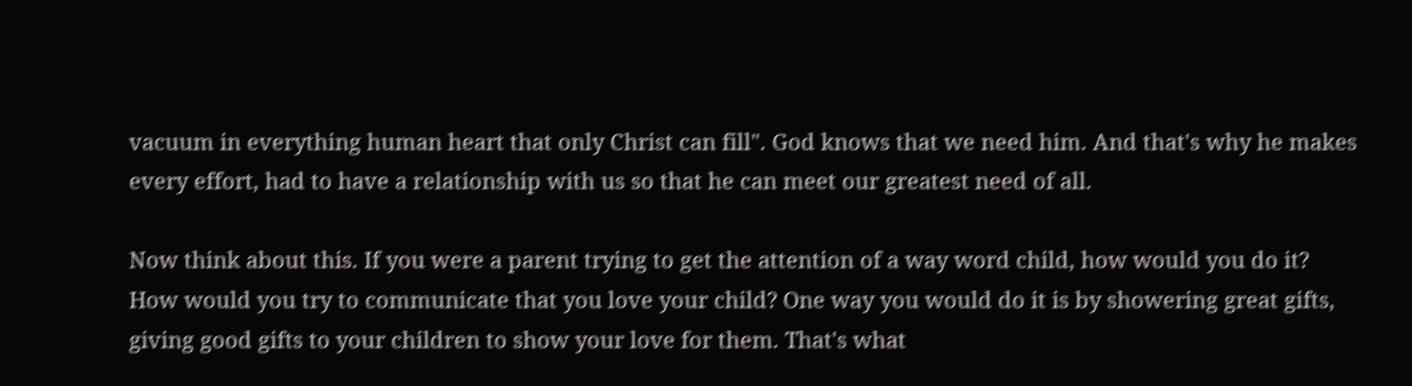vacuum in everything human heart that only Christ can fill". God knows that we need him. And that's why he makes every effort, had to have a relationship with us so that he can meet our greatest need of all.

Now think about this. If you were a parent trying to get the attention of a way word child, how would you do it? How would you try to communicate that you love your child? One way you would do it is by showering great gifts, giving good gifts to your children to show your love for them. That's what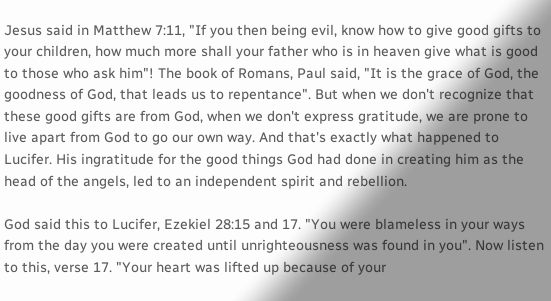Jesus said in Matthew 7:11, "If you then being evil, know how to give good gifts to your children, how much more shall your father who is in heaven give what is good to those who ask him"! The book of Romans, Paul said, "It is the grace of God, the goodness of God, that leads us to repentance". But when we don't recognize that these good gifts are from God, when we don't express gratitude, we are prone to live apart from God to go our own way. And that's exactly what happened to Lucifer. His ingratitude for the good things God had done in creating him as the head of the angels, led to an independent spirit and rebellion.

God said this to Lucifer, Ezekiel 28:15 and 17. "You were blameless in your ways from the day you were created until unrighteousness was found in you". Now listen to this, verse 17. "Your heart was lifted up because of your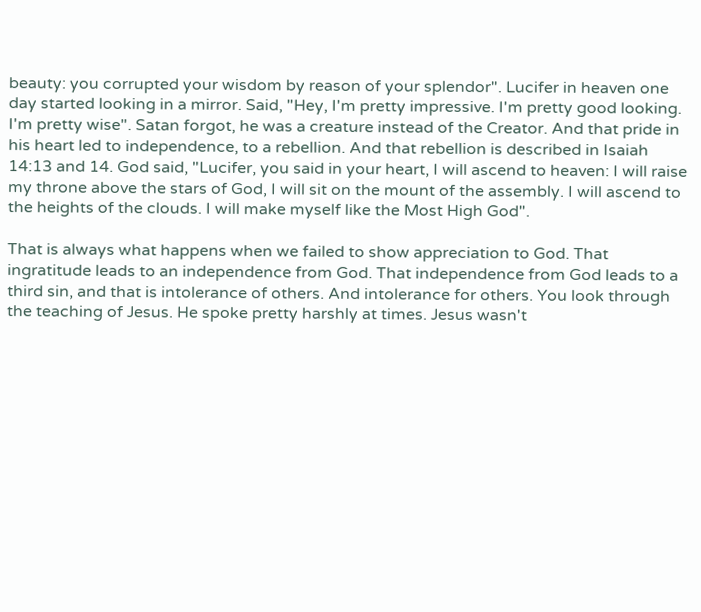beauty: you corrupted your wisdom by reason of your splendor". Lucifer in heaven one day started looking in a mirror. Said, "Hey, I'm pretty impressive. I'm pretty good looking. I'm pretty wise". Satan forgot, he was a creature instead of the Creator. And that pride in his heart led to independence, to a rebellion. And that rebellion is described in Isaiah 14:13 and 14. God said, "Lucifer, you said in your heart, I will ascend to heaven: I will raise my throne above the stars of God, I will sit on the mount of the assembly. I will ascend to the heights of the clouds. I will make myself like the Most High God".

That is always what happens when we failed to show appreciation to God. That ingratitude leads to an independence from God. That independence from God leads to a third sin, and that is intolerance of others. And intolerance for others. You look through the teaching of Jesus. He spoke pretty harshly at times. Jesus wasn't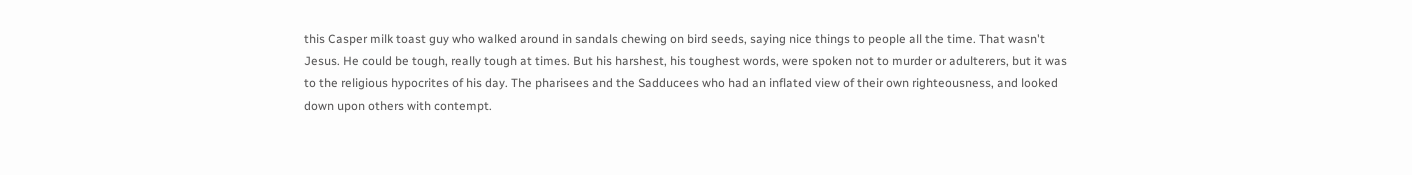this Casper milk toast guy who walked around in sandals chewing on bird seeds, saying nice things to people all the time. That wasn't Jesus. He could be tough, really tough at times. But his harshest, his toughest words, were spoken not to murder or adulterers, but it was to the religious hypocrites of his day. The pharisees and the Sadducees who had an inflated view of their own righteousness, and looked down upon others with contempt.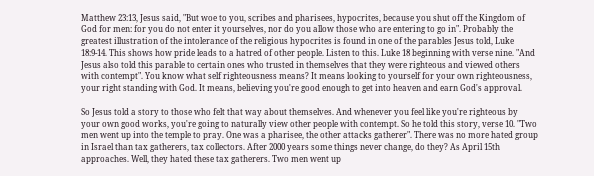Matthew 23:13, Jesus said, "But woe to you, scribes and pharisees, hypocrites, because you shut off the Kingdom of God for men: for you do not enter it yourselves, nor do you allow those who are entering to go in". Probably the greatest illustration of the intolerance of the religious hypocrites is found in one of the parables Jesus told, Luke 18:9-14. This shows how pride leads to a hatred of other people. Listen to this. Luke 18 beginning with verse nine. "And Jesus also told this parable to certain ones who trusted in themselves that they were righteous and viewed others with contempt". You know what self righteousness means? It means looking to yourself for your own righteousness, your right standing with God. It means, believing you're good enough to get into heaven and earn God's approval.

So Jesus told a story to those who felt that way about themselves. And whenever you feel like you're righteous by your own good works, you're going to naturally view other people with contempt. So he told this story, verse 10. "Two men went up into the temple to pray. One was a pharisee, the other attacks gatherer". There was no more hated group in Israel than tax gatherers, tax collectors. After 2000 years some things never change, do they? As April 15th approaches. Well, they hated these tax gatherers. Two men went up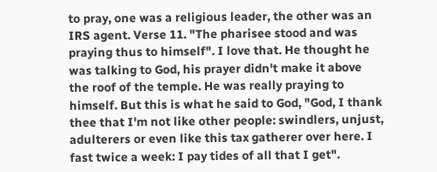to pray, one was a religious leader, the other was an IRS agent. Verse 11. "The pharisee stood and was praying thus to himself". I love that. He thought he was talking to God, his prayer didn't make it above the roof of the temple. He was really praying to himself. But this is what he said to God, "God, I thank thee that I'm not like other people: swindlers, unjust, adulterers or even like this tax gatherer over here. I fast twice a week: I pay tides of all that I get".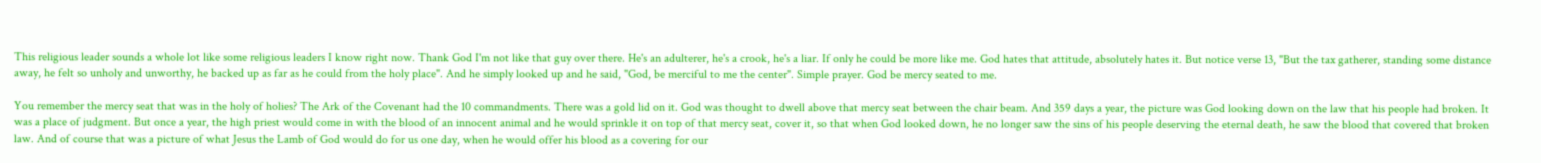This religious leader sounds a whole lot like some religious leaders I know right now. Thank God I'm not like that guy over there. He's an adulterer, he's a crook, he's a liar. If only he could be more like me. God hates that attitude, absolutely hates it. But notice verse 13, "But the tax gatherer, standing some distance away, he felt so unholy and unworthy, he backed up as far as he could from the holy place". And he simply looked up and he said, "God, be merciful to me the center". Simple prayer. God be mercy seated to me.

You remember the mercy seat that was in the holy of holies? The Ark of the Covenant had the 10 commandments. There was a gold lid on it. God was thought to dwell above that mercy seat between the chair beam. And 359 days a year, the picture was God looking down on the law that his people had broken. It was a place of judgment. But once a year, the high priest would come in with the blood of an innocent animal and he would sprinkle it on top of that mercy seat, cover it, so that when God looked down, he no longer saw the sins of his people deserving the eternal death, he saw the blood that covered that broken law. And of course that was a picture of what Jesus the Lamb of God would do for us one day, when he would offer his blood as a covering for our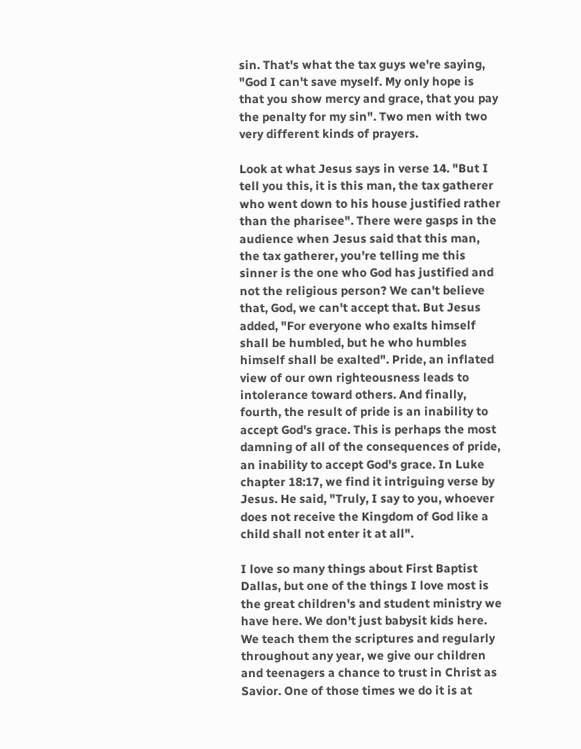sin. That's what the tax guys we're saying, "God I can't save myself. My only hope is that you show mercy and grace, that you pay the penalty for my sin". Two men with two very different kinds of prayers.

Look at what Jesus says in verse 14. "But I tell you this, it is this man, the tax gatherer who went down to his house justified rather than the pharisee". There were gasps in the audience when Jesus said that this man, the tax gatherer, you're telling me this sinner is the one who God has justified and not the religious person? We can't believe that, God, we can't accept that. But Jesus added, "For everyone who exalts himself shall be humbled, but he who humbles himself shall be exalted". Pride, an inflated view of our own righteousness leads to intolerance toward others. And finally, fourth, the result of pride is an inability to accept God's grace. This is perhaps the most damning of all of the consequences of pride, an inability to accept God's grace. In Luke chapter 18:17, we find it intriguing verse by Jesus. He said, "Truly, I say to you, whoever does not receive the Kingdom of God like a child shall not enter it at all".

I love so many things about First Baptist Dallas, but one of the things I love most is the great children's and student ministry we have here. We don't just babysit kids here. We teach them the scriptures and regularly throughout any year, we give our children and teenagers a chance to trust in Christ as Savior. One of those times we do it is at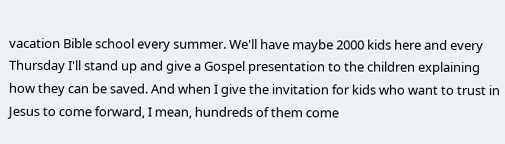vacation Bible school every summer. We'll have maybe 2000 kids here and every Thursday I'll stand up and give a Gospel presentation to the children explaining how they can be saved. And when I give the invitation for kids who want to trust in Jesus to come forward, I mean, hundreds of them come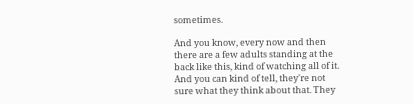sometimes.

And you know, every now and then there are a few adults standing at the back like this, kind of watching all of it. And you can kind of tell, they're not sure what they think about that. They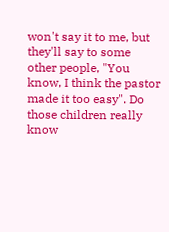won't say it to me, but they'll say to some other people, "You know, I think the pastor made it too easy". Do those children really know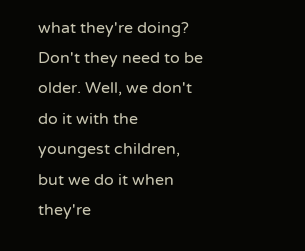what they're doing? Don't they need to be older. Well, we don't do it with the youngest children, but we do it when they're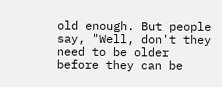old enough. But people say, "Well, don't they need to be older before they can be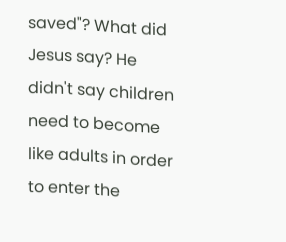saved"? What did Jesus say? He didn't say children need to become like adults in order to enter the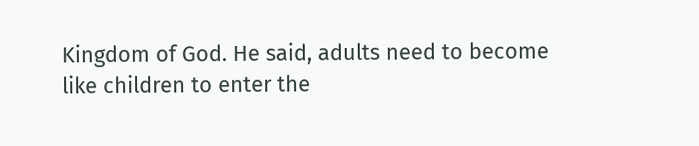Kingdom of God. He said, adults need to become like children to enter the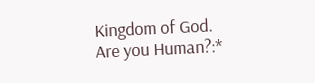Kingdom of God.
Are you Human?:*